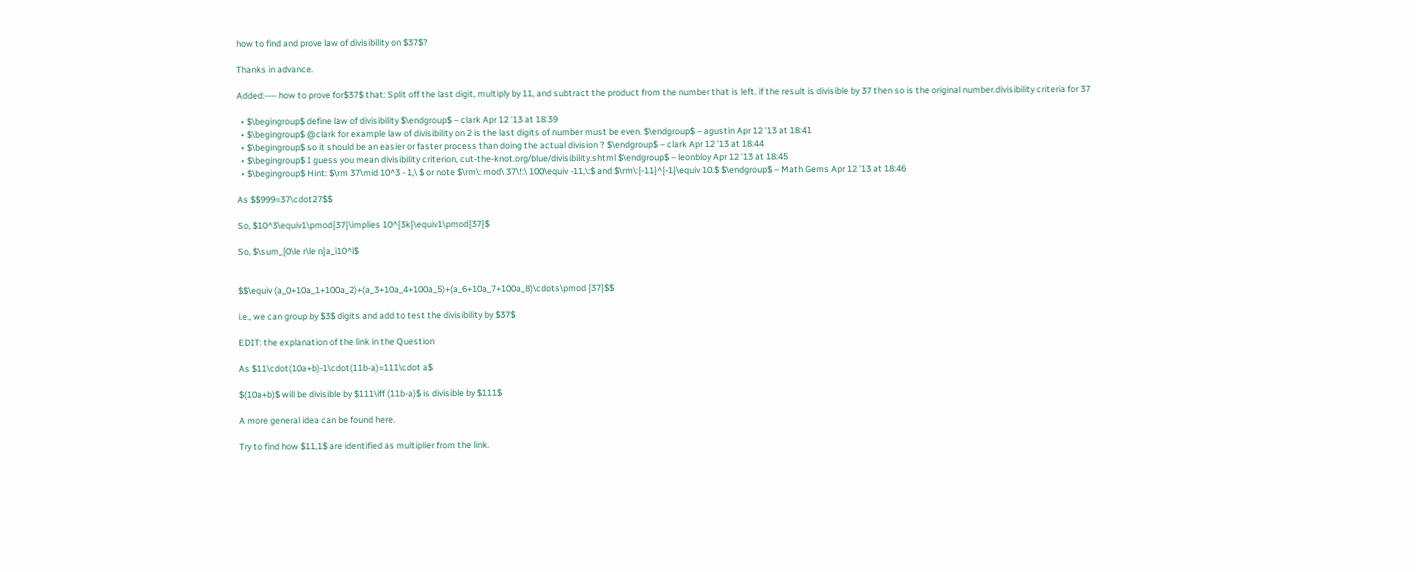how to find and prove law of divisibility on $37$?

Thanks in advance.

Added:---- how to prove for$37$ that: Split off the last digit, multiply by 11, and subtract the product from the number that is left. if the result is divisible by 37 then so is the original number.divisibility criteria for 37

  • $\begingroup$ define law of divisibility $\endgroup$ – clark Apr 12 '13 at 18:39
  • $\begingroup$ @clark for example law of divisibility on 2 is the last digits of number must be even. $\endgroup$ – agustin Apr 12 '13 at 18:41
  • $\begingroup$ so it should be an easier or faster process than doing the actual division ? $\endgroup$ – clark Apr 12 '13 at 18:44
  • $\begingroup$ I guess you mean divisibility criterion, cut-the-knot.org/blue/divisibility.shtml $\endgroup$ – leonbloy Apr 12 '13 at 18:45
  • $\begingroup$ Hint: $\rm 37\mid 10^3 - 1,\ $ or note $\rm\: mod\ 37\!:\ 100\equiv -11,\:$ and $\rm\:{-11}^{-1}\equiv 10.$ $\endgroup$ – Math Gems Apr 12 '13 at 18:46

As $$999=37\cdot27$$

So, $10^3\equiv1\pmod{37}\implies 10^{3k}\equiv1\pmod{37}$

So, $\sum_{0\le r\le n}a_i10^i$


$$\equiv (a_0+10a_1+100a_2)+(a_3+10a_4+100a_5)+(a_6+10a_7+100a_8)\cdots\pmod {37}$$

i.e., we can group by $3$ digits and add to test the divisibility by $37$

EDIT: the explanation of the link in the Question

As $11\cdot(10a+b)-1\cdot(11b-a)=111\cdot a$

$(10a+b)$ will be divisible by $111\iff (11b-a)$ is divisible by $111$

A more general idea can be found here.

Try to find how $11,1$ are identified as multiplier from the link.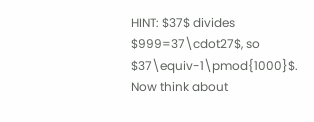HINT: $37$ divides $999=37\cdot27$, so $37\equiv-1\pmod{1000}$. Now think about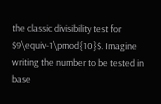the classic divisibility test for $9\equiv-1\pmod{10}$. Imagine writing the number to be tested in base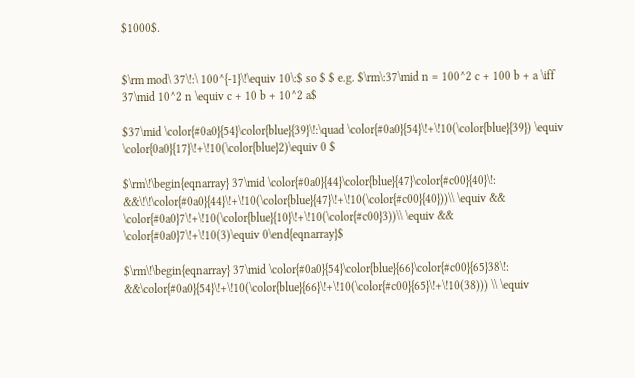$1000$.


$\rm mod\ 37\!:\ 100^{-1}\!\equiv 10\:$ so $ $ e.g. $\rm\:37\mid n = 100^2 c + 100 b + a \iff 37\mid 10^2 n \equiv c + 10 b + 10^2 a$

$37\mid \color{#0a0}{54}\color{blue}{39}\!:\quad \color{#0a0}{54}\!+\!10(\color{blue}{39}) \equiv \color{0a0}{17}\!+\!10(\color{blue}2)\equiv 0 $

$\rm\!\begin{eqnarray} 37\mid \color{#0a0}{44}\color{blue}{47}\color{#c00}{40}\!: &&\!\!\color{#0a0}{44}\!+\!10(\color{blue}{47}\!+\!10(\color{#c00}{40}))\\ \equiv && \color{#0a0}7\!+\!10(\color{blue}{10}\!+\!10(\color{#c00}3))\\ \equiv && \color{#0a0}7\!+\!10(3)\equiv 0\end{eqnarray}$

$\rm\!\begin{eqnarray} 37\mid \color{#0a0}{54}\color{blue}{66}\color{#c00}{65}38\!: &&\color{#0a0}{54}\!+\!10(\color{blue}{66}\!+\!10(\color{#c00}{65}\!+\!10(38))) \\ \equiv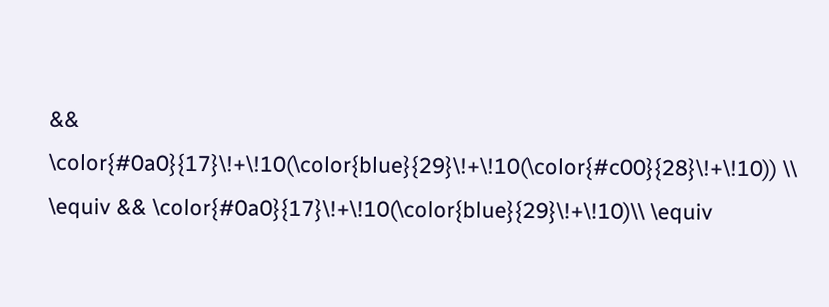&& \color{#0a0}{17}\!+\!10(\color{blue}{29}\!+\!10(\color{#c00}{28}\!+\!10)) \\ \equiv && \color{#0a0}{17}\!+\!10(\color{blue}{29}\!+\!10)\\ \equiv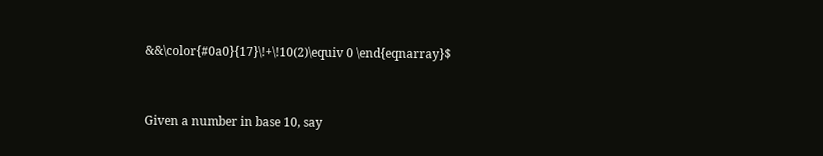&&\color{#0a0}{17}\!+\!10(2)\equiv 0 \end{eqnarray}$


Given a number in base 10, say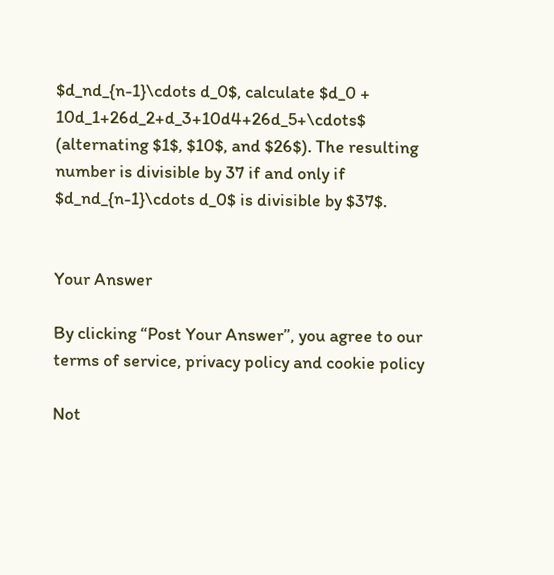$d_nd_{n-1}\cdots d_0$, calculate $d_0 + 10d_1+26d_2+d_3+10d4+26d_5+\cdots$ (alternating $1$, $10$, and $26$). The resulting number is divisible by 37 if and only if $d_nd_{n-1}\cdots d_0$ is divisible by $37$.


Your Answer

By clicking “Post Your Answer”, you agree to our terms of service, privacy policy and cookie policy

Not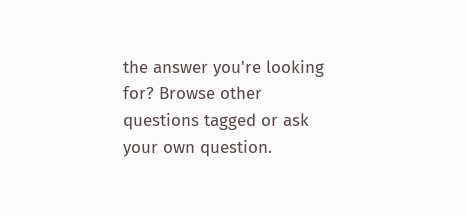the answer you're looking for? Browse other questions tagged or ask your own question.